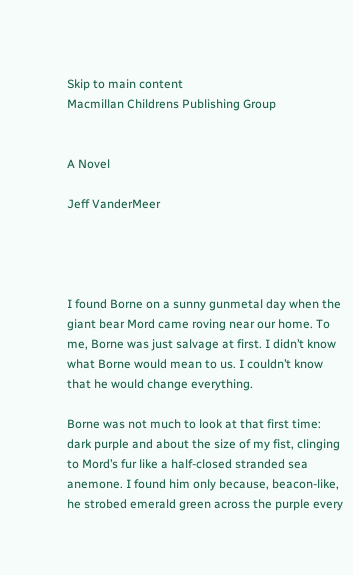Skip to main content
Macmillan Childrens Publishing Group


A Novel

Jeff VanderMeer




I found Borne on a sunny gunmetal day when the giant bear Mord came roving near our home. To me, Borne was just salvage at first. I didn’t know what Borne would mean to us. I couldn’t know that he would change everything.

Borne was not much to look at that first time: dark purple and about the size of my fist, clinging to Mord’s fur like a half-closed stranded sea anemone. I found him only because, beacon-like, he strobed emerald green across the purple every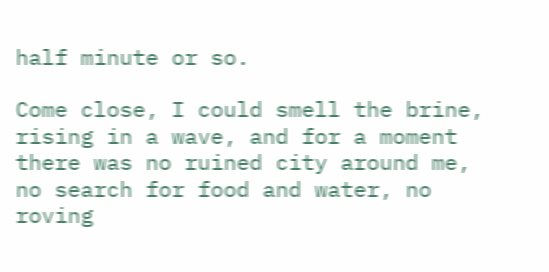half minute or so.

Come close, I could smell the brine, rising in a wave, and for a moment there was no ruined city around me, no search for food and water, no roving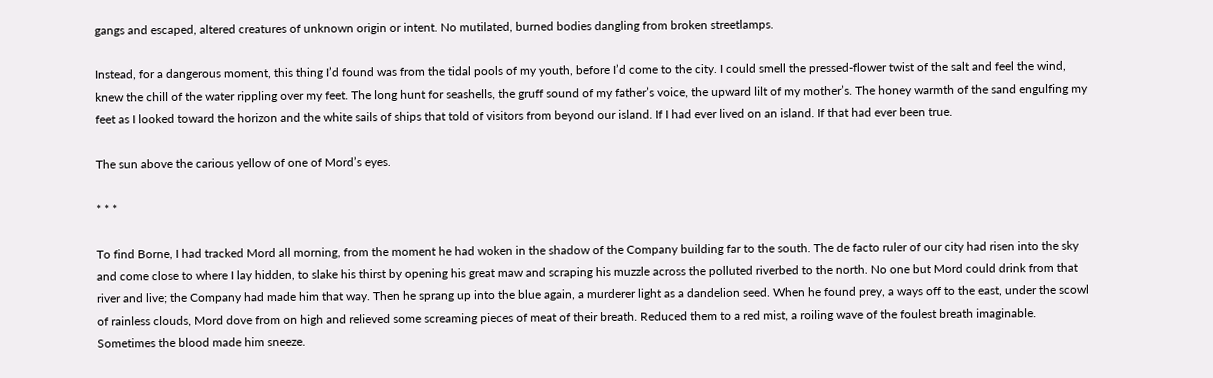gangs and escaped, altered creatures of unknown origin or intent. No mutilated, burned bodies dangling from broken streetlamps.

Instead, for a dangerous moment, this thing I’d found was from the tidal pools of my youth, before I’d come to the city. I could smell the pressed-flower twist of the salt and feel the wind, knew the chill of the water rippling over my feet. The long hunt for seashells, the gruff sound of my father’s voice, the upward lilt of my mother’s. The honey warmth of the sand engulfing my feet as I looked toward the horizon and the white sails of ships that told of visitors from beyond our island. If I had ever lived on an island. If that had ever been true.

The sun above the carious yellow of one of Mord’s eyes.

* * *

To find Borne, I had tracked Mord all morning, from the moment he had woken in the shadow of the Company building far to the south. The de facto ruler of our city had risen into the sky and come close to where I lay hidden, to slake his thirst by opening his great maw and scraping his muzzle across the polluted riverbed to the north. No one but Mord could drink from that river and live; the Company had made him that way. Then he sprang up into the blue again, a murderer light as a dandelion seed. When he found prey, a ways off to the east, under the scowl of rainless clouds, Mord dove from on high and relieved some screaming pieces of meat of their breath. Reduced them to a red mist, a roiling wave of the foulest breath imaginable. Sometimes the blood made him sneeze.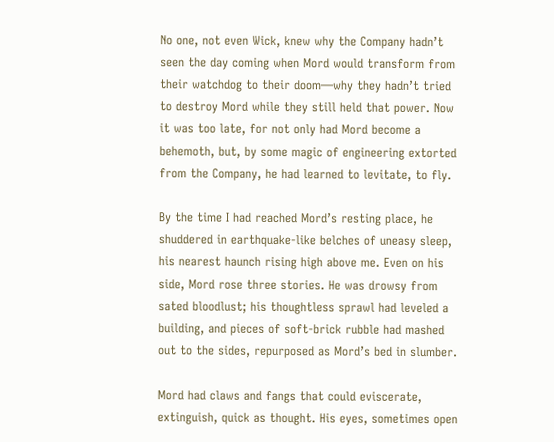No one, not even Wick, knew why the Company hadn’t seen the day coming when Mord would transform from their watchdog to their doom—why they hadn’t tried to destroy Mord while they still held that power. Now it was too late, for not only had Mord become a behemoth, but, by some magic of engineering extorted from the Company, he had learned to levitate, to fly.

By the time I had reached Mord’s resting place, he shuddered in earthquake-like belches of uneasy sleep, his nearest haunch rising high above me. Even on his side, Mord rose three stories. He was drowsy from sated bloodlust; his thoughtless sprawl had leveled a building, and pieces of soft-brick rubble had mashed out to the sides, repurposed as Mord’s bed in slumber.

Mord had claws and fangs that could eviscerate, extinguish, quick as thought. His eyes, sometimes open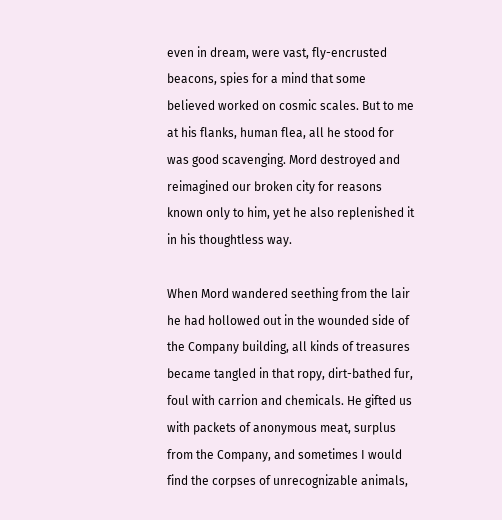even in dream, were vast, fly-encrusted beacons, spies for a mind that some believed worked on cosmic scales. But to me at his flanks, human flea, all he stood for was good scavenging. Mord destroyed and reimagined our broken city for reasons known only to him, yet he also replenished it in his thoughtless way.

When Mord wandered seething from the lair he had hollowed out in the wounded side of the Company building, all kinds of treasures became tangled in that ropy, dirt-bathed fur, foul with carrion and chemicals. He gifted us with packets of anonymous meat, surplus from the Company, and sometimes I would find the corpses of unrecognizable animals,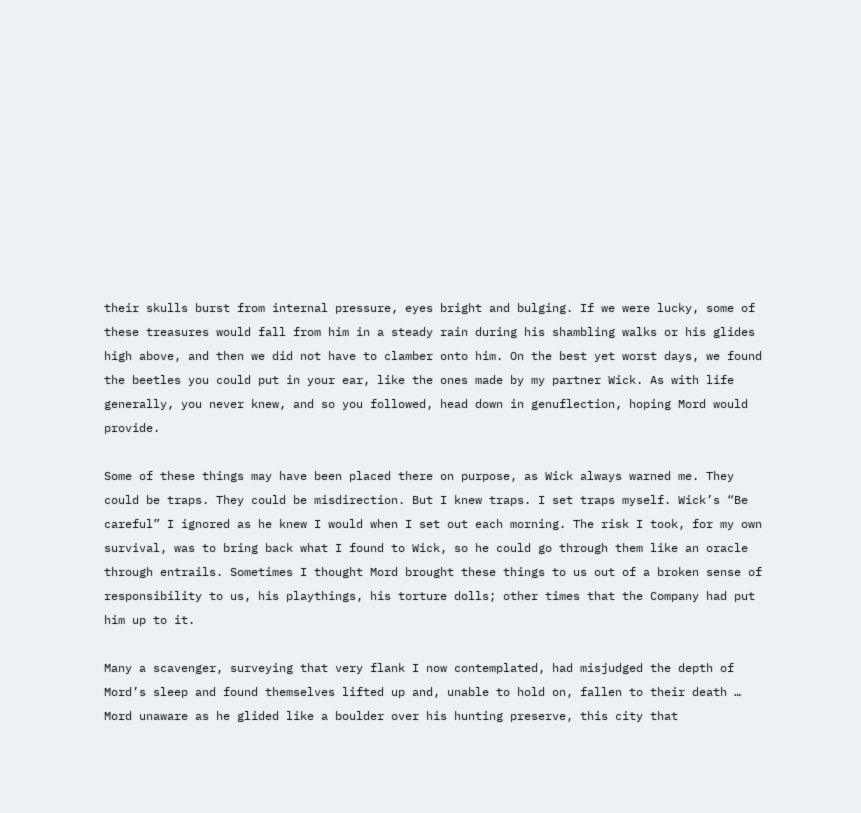their skulls burst from internal pressure, eyes bright and bulging. If we were lucky, some of these treasures would fall from him in a steady rain during his shambling walks or his glides high above, and then we did not have to clamber onto him. On the best yet worst days, we found the beetles you could put in your ear, like the ones made by my partner Wick. As with life generally, you never knew, and so you followed, head down in genuflection, hoping Mord would provide.

Some of these things may have been placed there on purpose, as Wick always warned me. They could be traps. They could be misdirection. But I knew traps. I set traps myself. Wick’s “Be careful” I ignored as he knew I would when I set out each morning. The risk I took, for my own survival, was to bring back what I found to Wick, so he could go through them like an oracle through entrails. Sometimes I thought Mord brought these things to us out of a broken sense of responsibility to us, his playthings, his torture dolls; other times that the Company had put him up to it.

Many a scavenger, surveying that very flank I now contemplated, had misjudged the depth of Mord’s sleep and found themselves lifted up and, unable to hold on, fallen to their death … Mord unaware as he glided like a boulder over his hunting preserve, this city that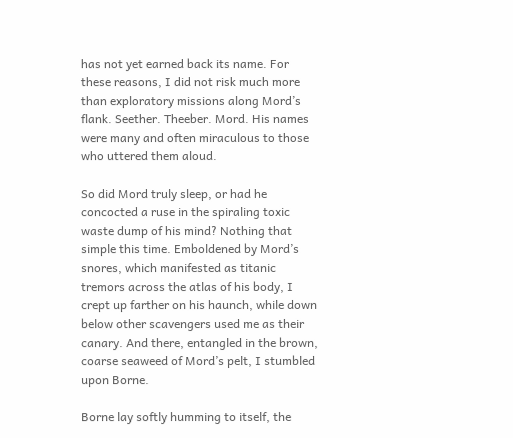has not yet earned back its name. For these reasons, I did not risk much more than exploratory missions along Mord’s flank. Seether. Theeber. Mord. His names were many and often miraculous to those who uttered them aloud.

So did Mord truly sleep, or had he concocted a ruse in the spiraling toxic waste dump of his mind? Nothing that simple this time. Emboldened by Mord’s snores, which manifested as titanic tremors across the atlas of his body, I crept up farther on his haunch, while down below other scavengers used me as their canary. And there, entangled in the brown, coarse seaweed of Mord’s pelt, I stumbled upon Borne.

Borne lay softly humming to itself, the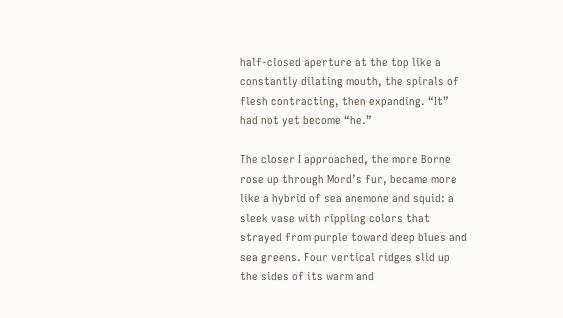half-closed aperture at the top like a constantly dilating mouth, the spirals of flesh contracting, then expanding. “It” had not yet become “he.”

The closer I approached, the more Borne rose up through Mord’s fur, became more like a hybrid of sea anemone and squid: a sleek vase with rippling colors that strayed from purple toward deep blues and sea greens. Four vertical ridges slid up the sides of its warm and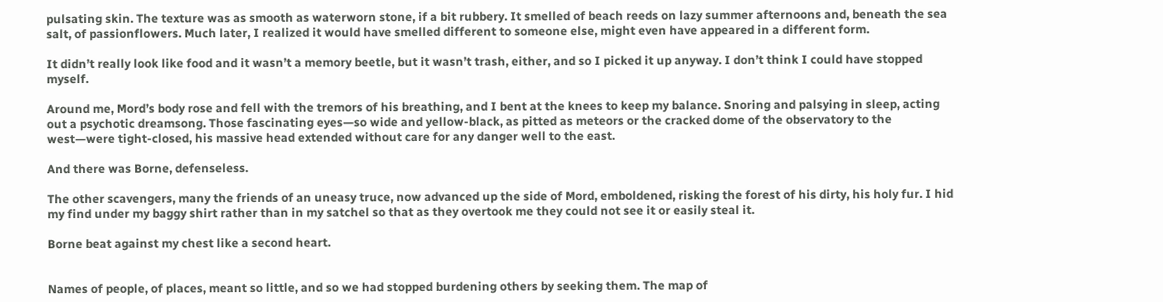pulsating skin. The texture was as smooth as waterworn stone, if a bit rubbery. It smelled of beach reeds on lazy summer afternoons and, beneath the sea salt, of passionflowers. Much later, I realized it would have smelled different to someone else, might even have appeared in a different form.

It didn’t really look like food and it wasn’t a memory beetle, but it wasn’t trash, either, and so I picked it up anyway. I don’t think I could have stopped myself.

Around me, Mord’s body rose and fell with the tremors of his breathing, and I bent at the knees to keep my balance. Snoring and palsying in sleep, acting out a psychotic dreamsong. Those fascinating eyes—so wide and yellow-black, as pitted as meteors or the cracked dome of the observatory to the west—were tight-closed, his massive head extended without care for any danger well to the east.

And there was Borne, defenseless.

The other scavengers, many the friends of an uneasy truce, now advanced up the side of Mord, emboldened, risking the forest of his dirty, his holy fur. I hid my find under my baggy shirt rather than in my satchel so that as they overtook me they could not see it or easily steal it.

Borne beat against my chest like a second heart.


Names of people, of places, meant so little, and so we had stopped burdening others by seeking them. The map of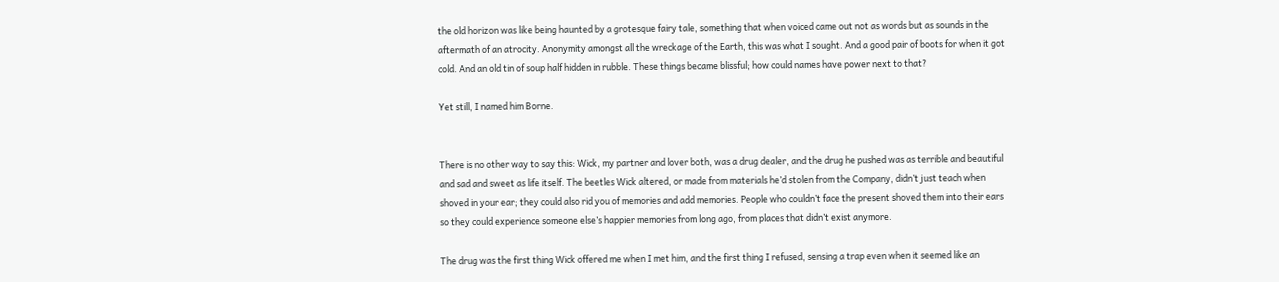the old horizon was like being haunted by a grotesque fairy tale, something that when voiced came out not as words but as sounds in the aftermath of an atrocity. Anonymity amongst all the wreckage of the Earth, this was what I sought. And a good pair of boots for when it got cold. And an old tin of soup half hidden in rubble. These things became blissful; how could names have power next to that?

Yet still, I named him Borne.


There is no other way to say this: Wick, my partner and lover both, was a drug dealer, and the drug he pushed was as terrible and beautiful and sad and sweet as life itself. The beetles Wick altered, or made from materials he’d stolen from the Company, didn’t just teach when shoved in your ear; they could also rid you of memories and add memories. People who couldn’t face the present shoved them into their ears so they could experience someone else’s happier memories from long ago, from places that didn’t exist anymore.

The drug was the first thing Wick offered me when I met him, and the first thing I refused, sensing a trap even when it seemed like an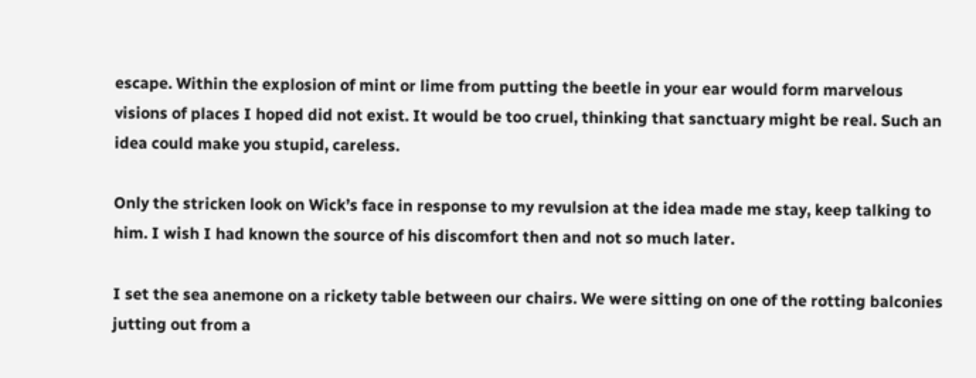escape. Within the explosion of mint or lime from putting the beetle in your ear would form marvelous visions of places I hoped did not exist. It would be too cruel, thinking that sanctuary might be real. Such an idea could make you stupid, careless.

Only the stricken look on Wick’s face in response to my revulsion at the idea made me stay, keep talking to him. I wish I had known the source of his discomfort then and not so much later.

I set the sea anemone on a rickety table between our chairs. We were sitting on one of the rotting balconies jutting out from a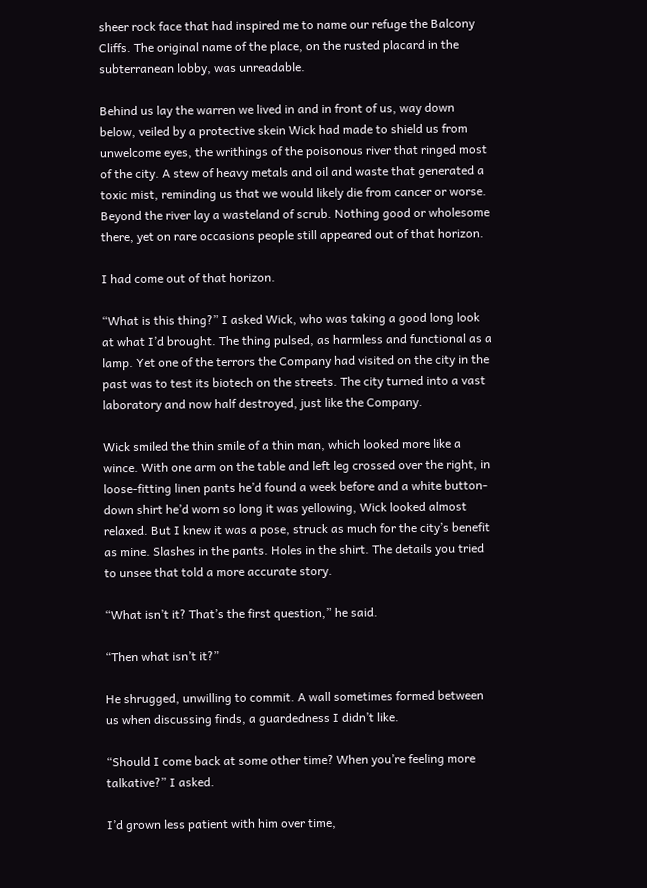sheer rock face that had inspired me to name our refuge the Balcony Cliffs. The original name of the place, on the rusted placard in the subterranean lobby, was unreadable.

Behind us lay the warren we lived in and in front of us, way down below, veiled by a protective skein Wick had made to shield us from unwelcome eyes, the writhings of the poisonous river that ringed most of the city. A stew of heavy metals and oil and waste that generated a toxic mist, reminding us that we would likely die from cancer or worse. Beyond the river lay a wasteland of scrub. Nothing good or wholesome there, yet on rare occasions people still appeared out of that horizon.

I had come out of that horizon.

“What is this thing?” I asked Wick, who was taking a good long look at what I’d brought. The thing pulsed, as harmless and functional as a lamp. Yet one of the terrors the Company had visited on the city in the past was to test its biotech on the streets. The city turned into a vast laboratory and now half destroyed, just like the Company.

Wick smiled the thin smile of a thin man, which looked more like a wince. With one arm on the table and left leg crossed over the right, in loose-fitting linen pants he’d found a week before and a white button-down shirt he’d worn so long it was yellowing, Wick looked almost relaxed. But I knew it was a pose, struck as much for the city’s benefit as mine. Slashes in the pants. Holes in the shirt. The details you tried to unsee that told a more accurate story.

“What isn’t it? That’s the first question,” he said.

“Then what isn’t it?”

He shrugged, unwilling to commit. A wall sometimes formed between us when discussing finds, a guardedness I didn’t like.

“Should I come back at some other time? When you’re feeling more talkative?” I asked.

I’d grown less patient with him over time,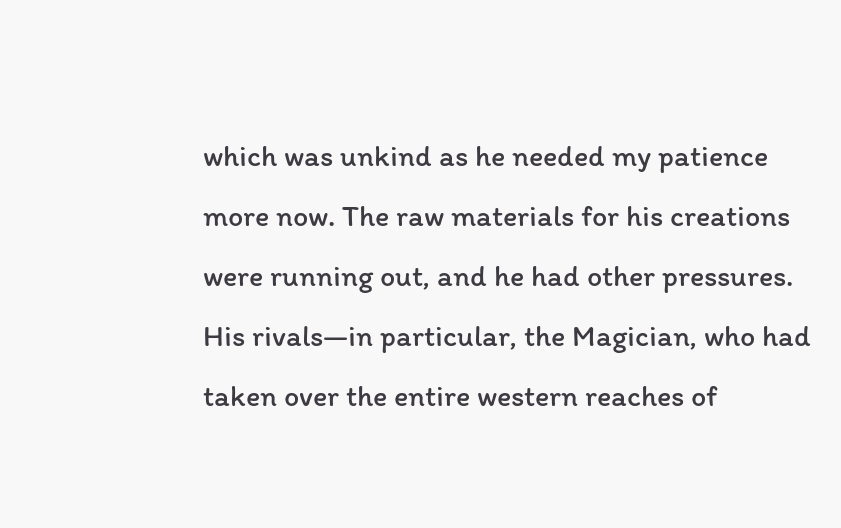which was unkind as he needed my patience more now. The raw materials for his creations were running out, and he had other pressures. His rivals—in particular, the Magician, who had taken over the entire western reaches of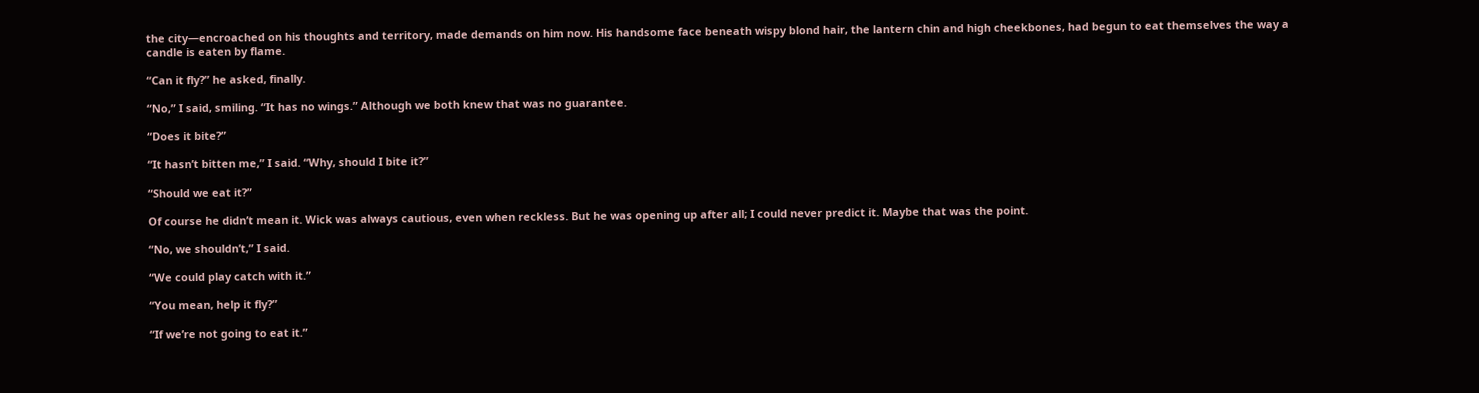the city—encroached on his thoughts and territory, made demands on him now. His handsome face beneath wispy blond hair, the lantern chin and high cheekbones, had begun to eat themselves the way a candle is eaten by flame.

“Can it fly?” he asked, finally.

“No,” I said, smiling. “It has no wings.” Although we both knew that was no guarantee.

“Does it bite?”

“It hasn’t bitten me,” I said. “Why, should I bite it?”

“Should we eat it?”

Of course he didn’t mean it. Wick was always cautious, even when reckless. But he was opening up after all; I could never predict it. Maybe that was the point.

“No, we shouldn’t,” I said.

“We could play catch with it.”

“You mean, help it fly?”

“If we’re not going to eat it.”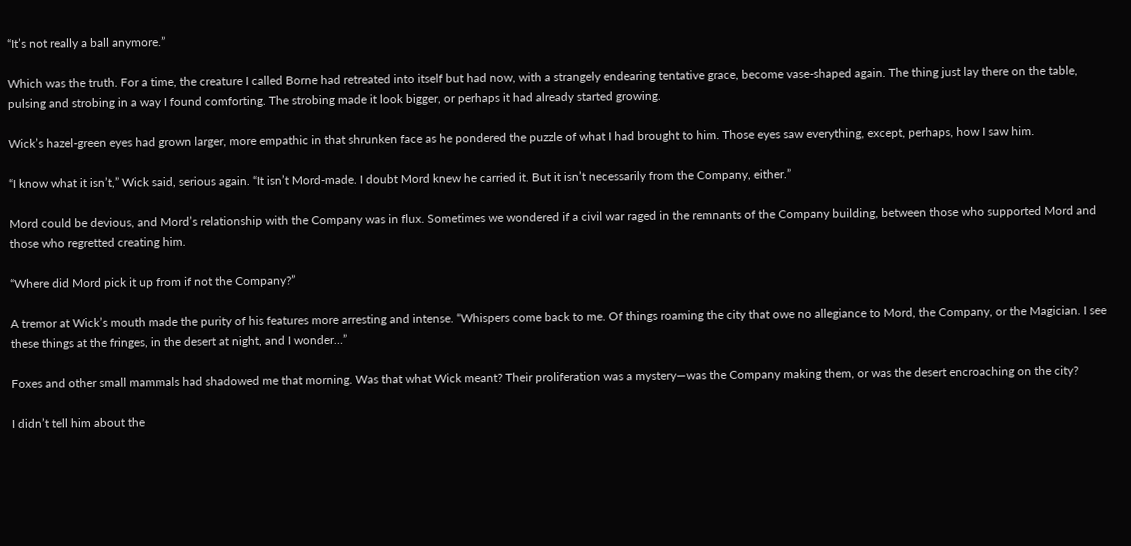“It’s not really a ball anymore.”

Which was the truth. For a time, the creature I called Borne had retreated into itself but had now, with a strangely endearing tentative grace, become vase-shaped again. The thing just lay there on the table, pulsing and strobing in a way I found comforting. The strobing made it look bigger, or perhaps it had already started growing.

Wick’s hazel-green eyes had grown larger, more empathic in that shrunken face as he pondered the puzzle of what I had brought to him. Those eyes saw everything, except, perhaps, how I saw him.

“I know what it isn’t,” Wick said, serious again. “It isn’t Mord-made. I doubt Mord knew he carried it. But it isn’t necessarily from the Company, either.”

Mord could be devious, and Mord’s relationship with the Company was in flux. Sometimes we wondered if a civil war raged in the remnants of the Company building, between those who supported Mord and those who regretted creating him.

“Where did Mord pick it up from if not the Company?”

A tremor at Wick’s mouth made the purity of his features more arresting and intense. “Whispers come back to me. Of things roaming the city that owe no allegiance to Mord, the Company, or the Magician. I see these things at the fringes, in the desert at night, and I wonder…”

Foxes and other small mammals had shadowed me that morning. Was that what Wick meant? Their proliferation was a mystery—was the Company making them, or was the desert encroaching on the city?

I didn’t tell him about the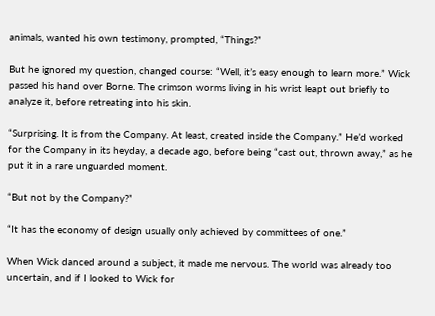animals, wanted his own testimony, prompted, “Things?”

But he ignored my question, changed course: “Well, it’s easy enough to learn more.” Wick passed his hand over Borne. The crimson worms living in his wrist leapt out briefly to analyze it, before retreating into his skin.

“Surprising. It is from the Company. At least, created inside the Company.” He’d worked for the Company in its heyday, a decade ago, before being “cast out, thrown away,” as he put it in a rare unguarded moment.

“But not by the Company?”

“It has the economy of design usually only achieved by committees of one.”

When Wick danced around a subject, it made me nervous. The world was already too uncertain, and if I looked to Wick for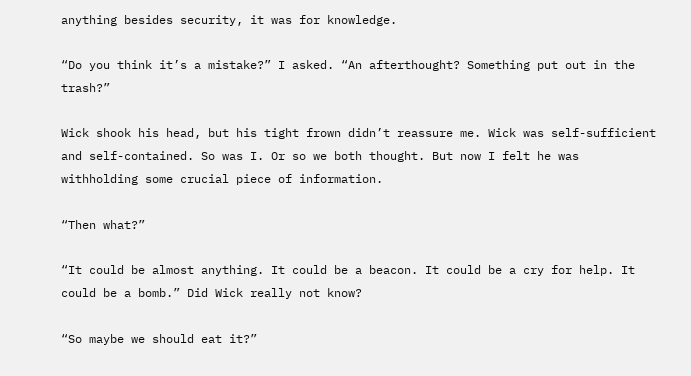anything besides security, it was for knowledge.

“Do you think it’s a mistake?” I asked. “An afterthought? Something put out in the trash?”

Wick shook his head, but his tight frown didn’t reassure me. Wick was self-sufficient and self-contained. So was I. Or so we both thought. But now I felt he was withholding some crucial piece of information.

“Then what?”

“It could be almost anything. It could be a beacon. It could be a cry for help. It could be a bomb.” Did Wick really not know?

“So maybe we should eat it?”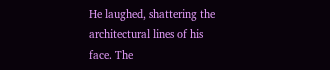He laughed, shattering the architectural lines of his face. The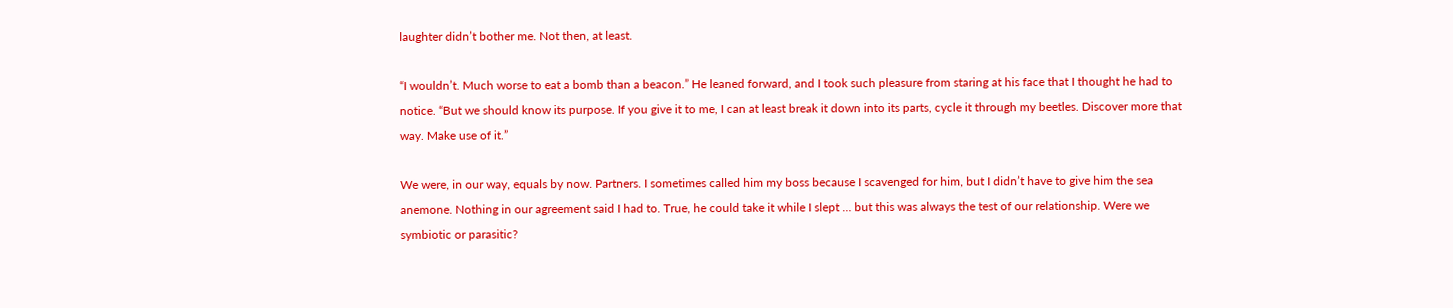laughter didn’t bother me. Not then, at least.

“I wouldn’t. Much worse to eat a bomb than a beacon.” He leaned forward, and I took such pleasure from staring at his face that I thought he had to notice. “But we should know its purpose. If you give it to me, I can at least break it down into its parts, cycle it through my beetles. Discover more that way. Make use of it.”

We were, in our way, equals by now. Partners. I sometimes called him my boss because I scavenged for him, but I didn’t have to give him the sea anemone. Nothing in our agreement said I had to. True, he could take it while I slept … but this was always the test of our relationship. Were we symbiotic or parasitic?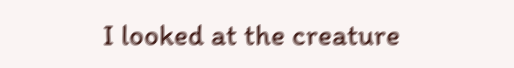I looked at the creature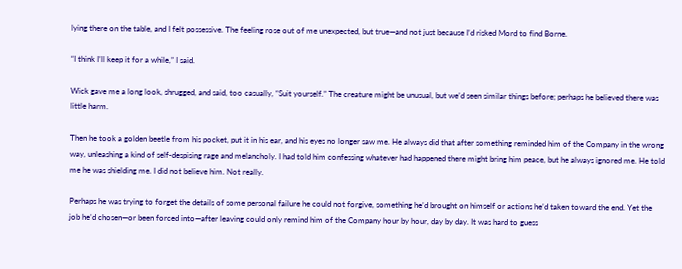lying there on the table, and I felt possessive. The feeling rose out of me unexpected, but true—and not just because I’d risked Mord to find Borne.

“I think I’ll keep it for a while,” I said.

Wick gave me a long look, shrugged, and said, too casually, “Suit yourself.” The creature might be unusual, but we’d seen similar things before; perhaps he believed there was little harm.

Then he took a golden beetle from his pocket, put it in his ear, and his eyes no longer saw me. He always did that after something reminded him of the Company in the wrong way, unleashing a kind of self-despising rage and melancholy. I had told him confessing whatever had happened there might bring him peace, but he always ignored me. He told me he was shielding me. I did not believe him. Not really.

Perhaps he was trying to forget the details of some personal failure he could not forgive, something he’d brought on himself or actions he’d taken toward the end. Yet the job he’d chosen—or been forced into—after leaving could only remind him of the Company hour by hour, day by day. It was hard to guess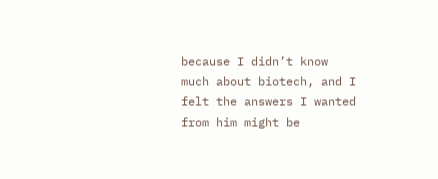because I didn’t know much about biotech, and I felt the answers I wanted from him might be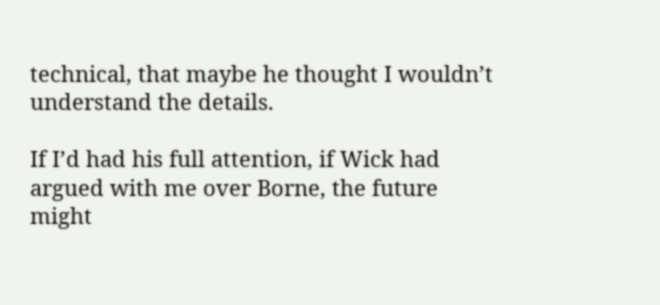technical, that maybe he thought I wouldn’t understand the details.

If I’d had his full attention, if Wick had argued with me over Borne, the future might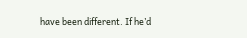have been different. If he’d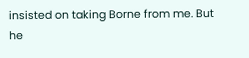insisted on taking Borne from me. But he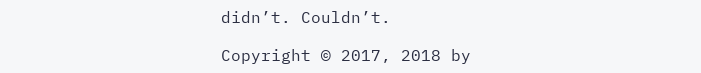didn’t. Couldn’t.

Copyright © 2017, 2018 by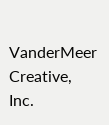VanderMeer Creative, Inc.